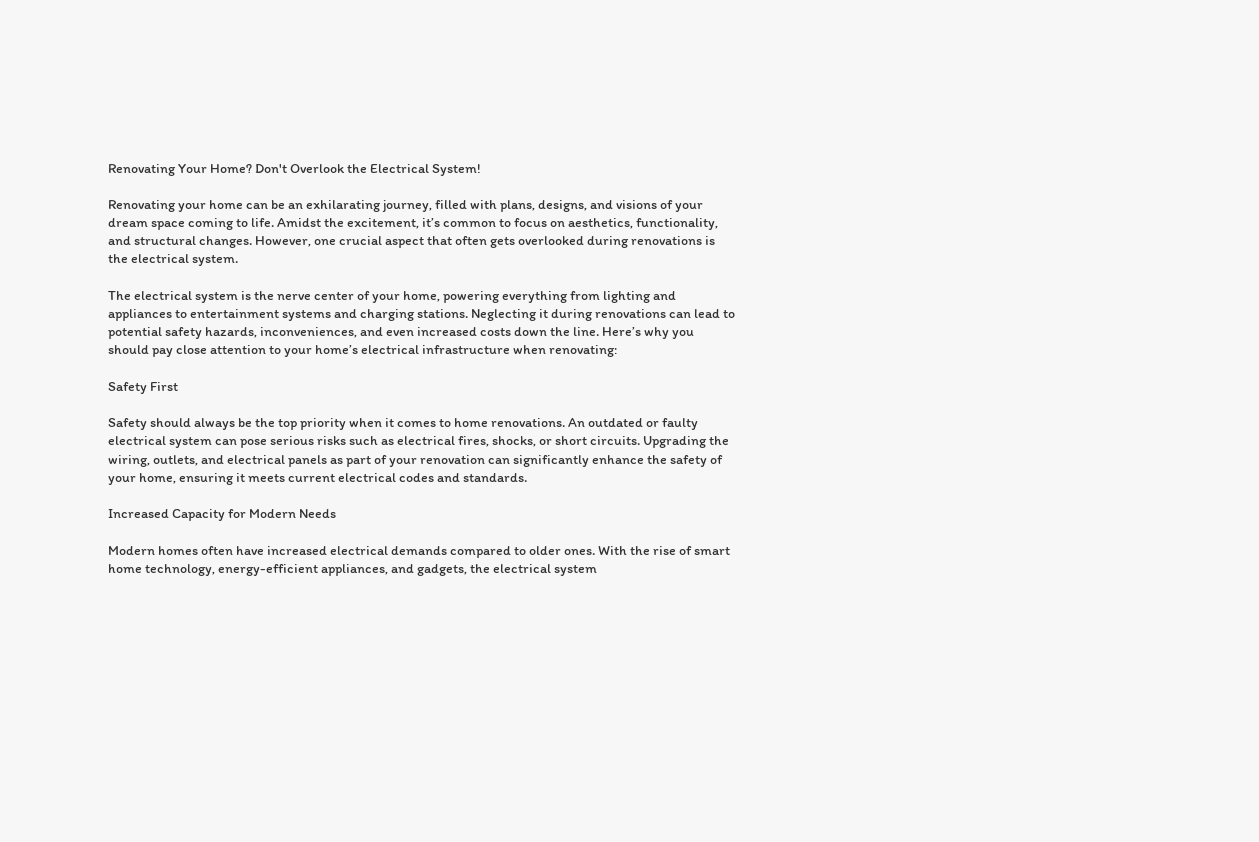Renovating Your Home? Don't Overlook the Electrical System!

Renovating your home can be an exhilarating journey, filled with plans, designs, and visions of your dream space coming to life. Amidst the excitement, it’s common to focus on aesthetics, functionality, and structural changes. However, one crucial aspect that often gets overlooked during renovations is the electrical system.

The electrical system is the nerve center of your home, powering everything from lighting and appliances to entertainment systems and charging stations. Neglecting it during renovations can lead to potential safety hazards, inconveniences, and even increased costs down the line. Here’s why you should pay close attention to your home’s electrical infrastructure when renovating:

Safety First

Safety should always be the top priority when it comes to home renovations. An outdated or faulty electrical system can pose serious risks such as electrical fires, shocks, or short circuits. Upgrading the wiring, outlets, and electrical panels as part of your renovation can significantly enhance the safety of your home, ensuring it meets current electrical codes and standards.

Increased Capacity for Modern Needs

Modern homes often have increased electrical demands compared to older ones. With the rise of smart home technology, energy-efficient appliances, and gadgets, the electrical system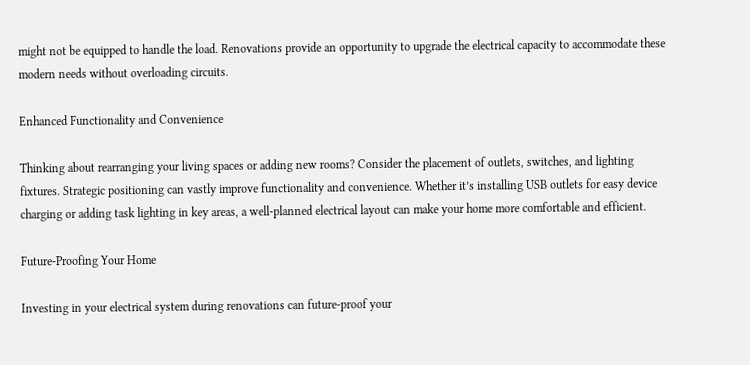might not be equipped to handle the load. Renovations provide an opportunity to upgrade the electrical capacity to accommodate these modern needs without overloading circuits.

Enhanced Functionality and Convenience

Thinking about rearranging your living spaces or adding new rooms? Consider the placement of outlets, switches, and lighting fixtures. Strategic positioning can vastly improve functionality and convenience. Whether it’s installing USB outlets for easy device charging or adding task lighting in key areas, a well-planned electrical layout can make your home more comfortable and efficient.

Future-Proofing Your Home

Investing in your electrical system during renovations can future-proof your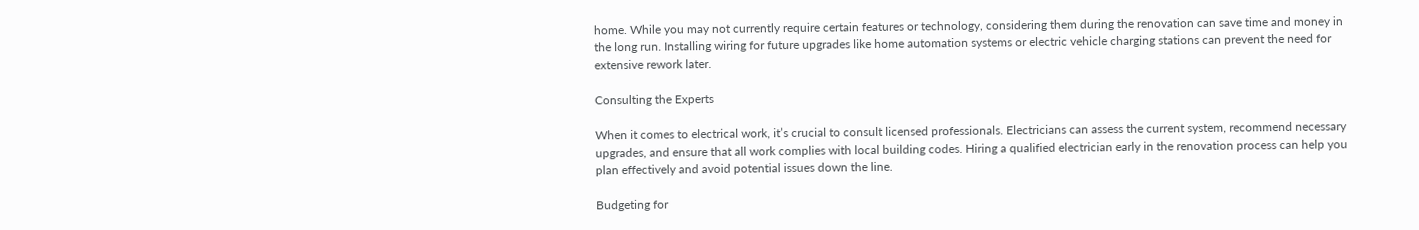home. While you may not currently require certain features or technology, considering them during the renovation can save time and money in the long run. Installing wiring for future upgrades like home automation systems or electric vehicle charging stations can prevent the need for extensive rework later.

Consulting the Experts

When it comes to electrical work, it’s crucial to consult licensed professionals. Electricians can assess the current system, recommend necessary upgrades, and ensure that all work complies with local building codes. Hiring a qualified electrician early in the renovation process can help you plan effectively and avoid potential issues down the line.

Budgeting for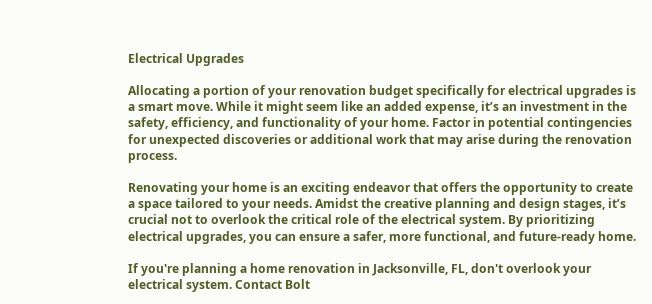Electrical Upgrades

Allocating a portion of your renovation budget specifically for electrical upgrades is a smart move. While it might seem like an added expense, it’s an investment in the safety, efficiency, and functionality of your home. Factor in potential contingencies for unexpected discoveries or additional work that may arise during the renovation process.

Renovating your home is an exciting endeavor that offers the opportunity to create a space tailored to your needs. Amidst the creative planning and design stages, it’s crucial not to overlook the critical role of the electrical system. By prioritizing electrical upgrades, you can ensure a safer, more functional, and future-ready home.

If you're planning a home renovation in Jacksonville, FL, don't overlook your electrical system. Contact Bolt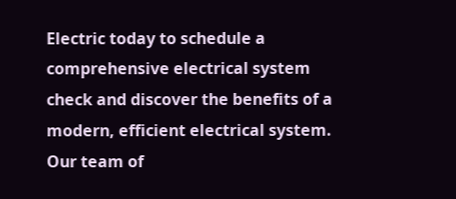Electric today to schedule a comprehensive electrical system check and discover the benefits of a modern, efficient electrical system. Our team of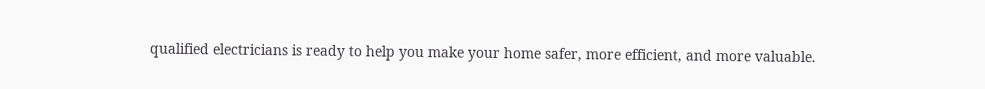qualified electricians is ready to help you make your home safer, more efficient, and more valuable.